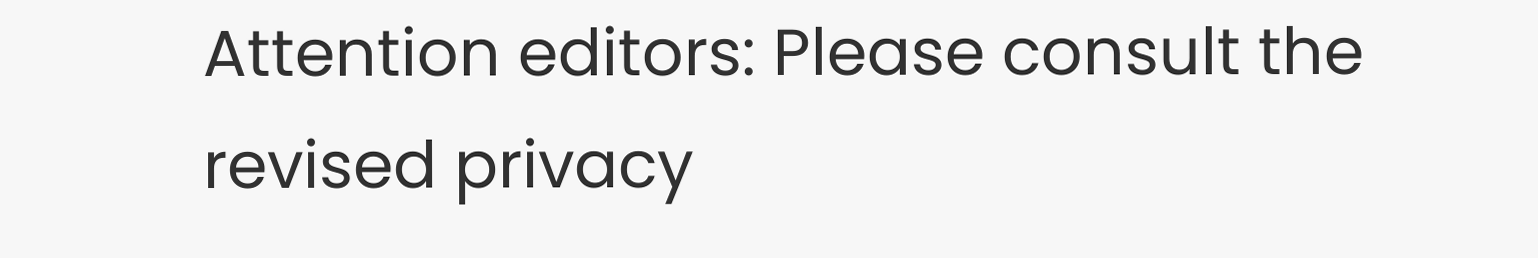Attention editors: Please consult the revised privacy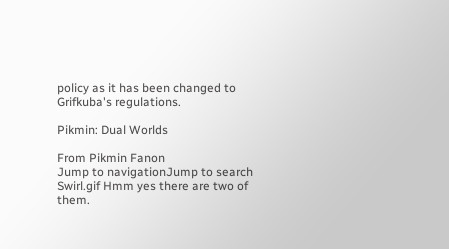policy as it has been changed to Grifkuba's regulations.

Pikmin: Dual Worlds

From Pikmin Fanon
Jump to navigationJump to search
Swirl.gif Hmm yes there are two of them.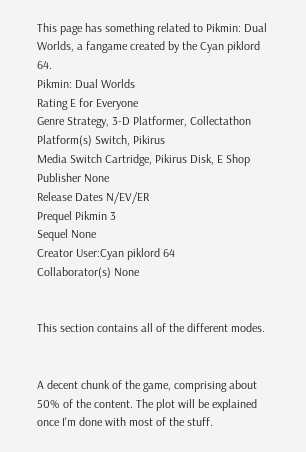This page has something related to Pikmin: Dual Worlds, a fangame created by the Cyan piklord 64.
Pikmin: Dual Worlds
Rating E for Everyone
Genre Strategy, 3-D Platformer, Collectathon
Platform(s) Switch, Pikirus
Media Switch Cartridge, Pikirus Disk, E Shop
Publisher None
Release Dates N/EV/ER
Prequel Pikmin 3
Sequel None
Creator User:Cyan piklord 64
Collaborator(s) None


This section contains all of the different modes.


A decent chunk of the game, comprising about 50% of the content. The plot will be explained once I'm done with most of the stuff.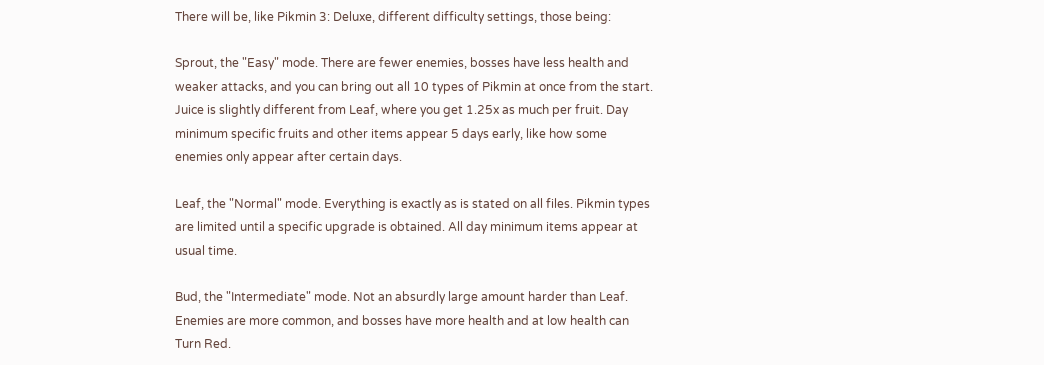There will be, like Pikmin 3: Deluxe, different difficulty settings, those being:

Sprout, the "Easy" mode. There are fewer enemies, bosses have less health and weaker attacks, and you can bring out all 10 types of Pikmin at once from the start. Juice is slightly different from Leaf, where you get 1.25x as much per fruit. Day minimum specific fruits and other items appear 5 days early, like how some enemies only appear after certain days.

Leaf, the "Normal" mode. Everything is exactly as is stated on all files. Pikmin types are limited until a specific upgrade is obtained. All day minimum items appear at usual time.

Bud, the "Intermediate" mode. Not an absurdly large amount harder than Leaf. Enemies are more common, and bosses have more health and at low health can Turn Red.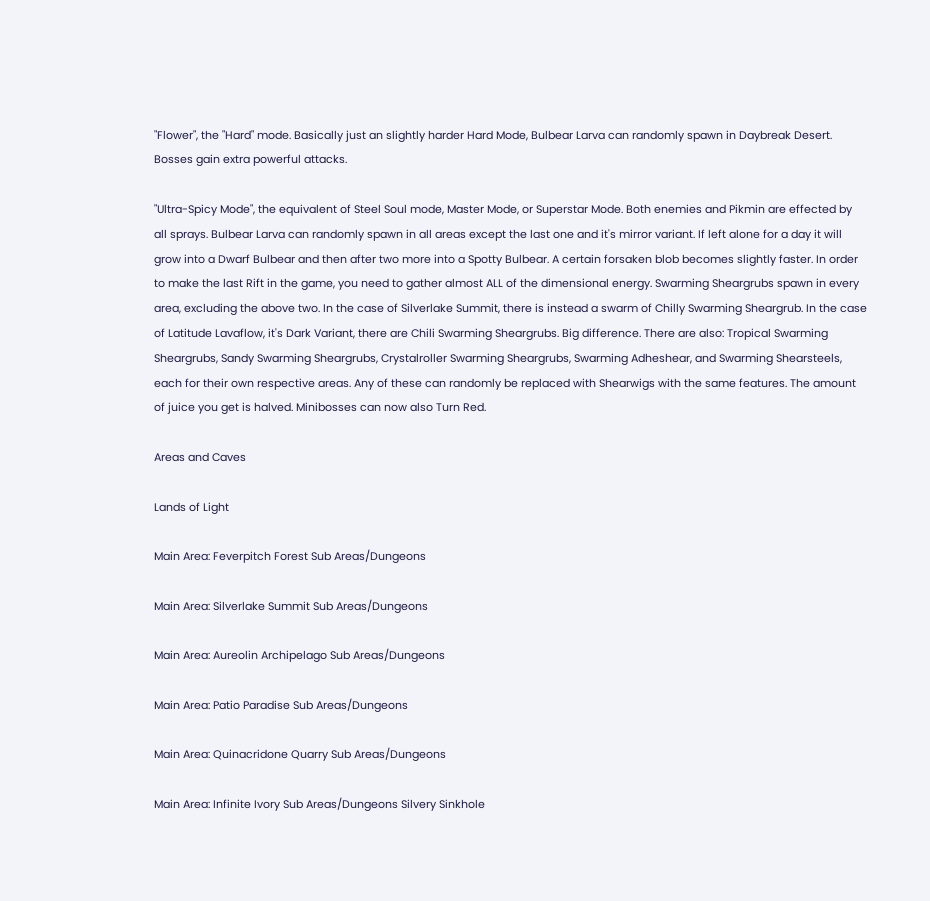"Flower", the "Hard" mode. Basically just an slightly harder Hard Mode, Bulbear Larva can randomly spawn in Daybreak Desert. Bosses gain extra powerful attacks.

"Ultra-Spicy Mode", the equivalent of Steel Soul mode, Master Mode, or Superstar Mode. Both enemies and Pikmin are effected by all sprays. Bulbear Larva can randomly spawn in all areas except the last one and it's mirror variant. If left alone for a day it will grow into a Dwarf Bulbear and then after two more into a Spotty Bulbear. A certain forsaken blob becomes slightly faster. In order to make the last Rift in the game, you need to gather almost ALL of the dimensional energy. Swarming Sheargrubs spawn in every area, excluding the above two. In the case of Silverlake Summit, there is instead a swarm of Chilly Swarming Sheargrub. In the case of Latitude Lavaflow, it's Dark Variant, there are Chili Swarming Sheargrubs. Big difference. There are also: Tropical Swarming Sheargrubs, Sandy Swarming Sheargrubs, Crystalroller Swarming Sheargrubs, Swarming Adheshear, and Swarming Shearsteels, each for their own respective areas. Any of these can randomly be replaced with Shearwigs with the same features. The amount of juice you get is halved. Minibosses can now also Turn Red.

Areas and Caves

Lands of Light

Main Area: Feverpitch Forest Sub Areas/Dungeons

Main Area: Silverlake Summit Sub Areas/Dungeons

Main Area: Aureolin Archipelago Sub Areas/Dungeons

Main Area: Patio Paradise Sub Areas/Dungeons

Main Area: Quinacridone Quarry Sub Areas/Dungeons

Main Area: Infinite Ivory Sub Areas/Dungeons Silvery Sinkhole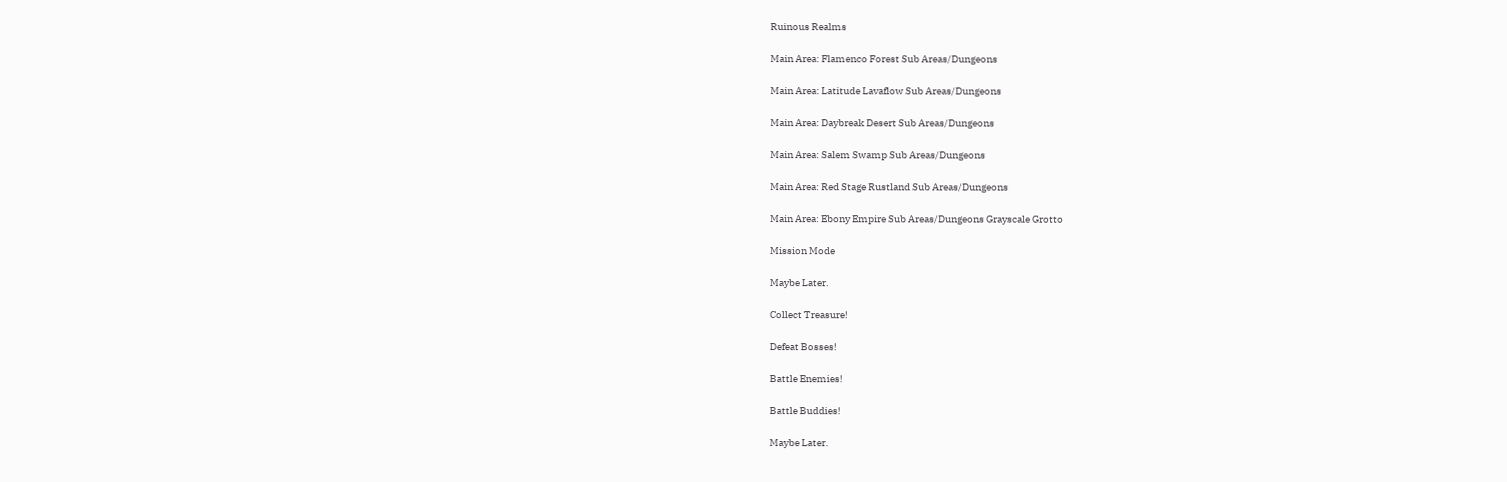Ruinous Realms

Main Area: Flamenco Forest Sub Areas/Dungeons

Main Area: Latitude Lavaflow Sub Areas/Dungeons

Main Area: Daybreak Desert Sub Areas/Dungeons

Main Area: Salem Swamp Sub Areas/Dungeons

Main Area: Red Stage Rustland Sub Areas/Dungeons

Main Area: Ebony Empire Sub Areas/Dungeons Grayscale Grotto

Mission Mode

Maybe Later.

Collect Treasure!

Defeat Bosses!

Battle Enemies!

Battle Buddies!

Maybe Later.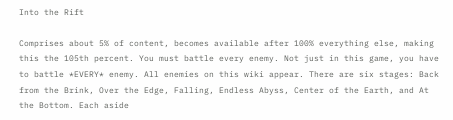Into the Rift

Comprises about 5% of content, becomes available after 100% everything else, making this the 105th percent. You must battle every enemy. Not just in this game, you have to battle *EVERY* enemy. All enemies on this wiki appear. There are six stages: Back from the Brink, Over the Edge, Falling, Endless Abyss, Center of the Earth, and At the Bottom. Each aside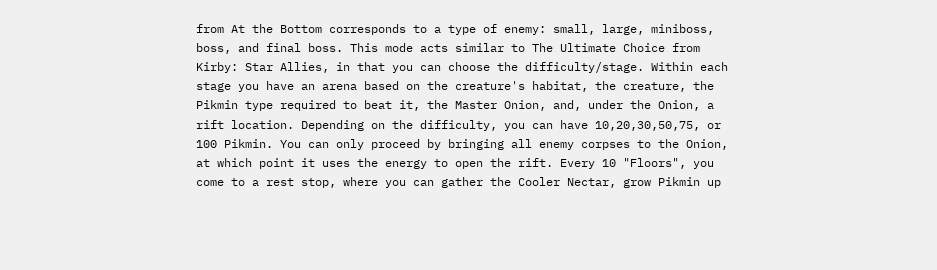from At the Bottom corresponds to a type of enemy: small, large, miniboss, boss, and final boss. This mode acts similar to The Ultimate Choice from Kirby: Star Allies, in that you can choose the difficulty/stage. Within each stage you have an arena based on the creature's habitat, the creature, the Pikmin type required to beat it, the Master Onion, and, under the Onion, a rift location. Depending on the difficulty, you can have 10,20,30,50,75, or 100 Pikmin. You can only proceed by bringing all enemy corpses to the Onion, at which point it uses the energy to open the rift. Every 10 "Floors", you come to a rest stop, where you can gather the Cooler Nectar, grow Pikmin up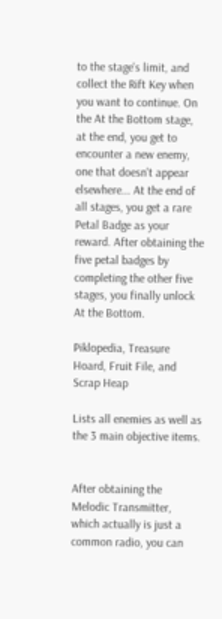to the stage's limit, and collect the Rift Key when you want to continue. On the At the Bottom stage, at the end, you get to encounter a new enemy, one that doesn't appear elsewhere... At the end of all stages, you get a rare Petal Badge as your reward. After obtaining the five petal badges by completing the other five stages, you finally unlock At the Bottom.

Piklopedia, Treasure Hoard, Fruit File, and Scrap Heap

Lists all enemies as well as the 3 main objective items.


After obtaining the Melodic Transmitter, which actually is just a common radio, you can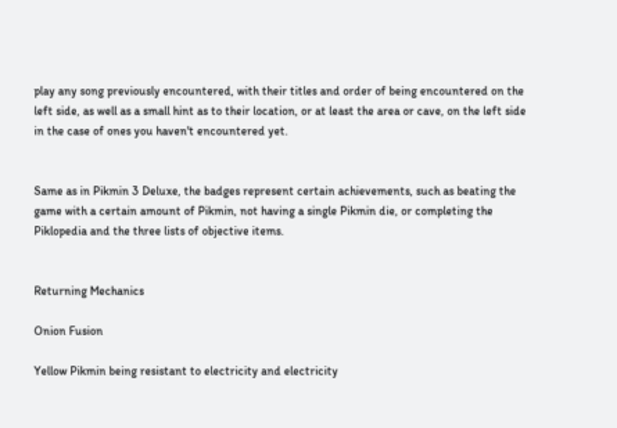play any song previously encountered, with their titles and order of being encountered on the left side, as well as a small hint as to their location, or at least the area or cave, on the left side in the case of ones you haven't encountered yet.


Same as in Pikmin 3 Deluxe, the badges represent certain achievements, such as beating the game with a certain amount of Pikmin, not having a single Pikmin die, or completing the Piklopedia and the three lists of objective items.


Returning Mechanics

Onion Fusion

Yellow Pikmin being resistant to electricity and electricity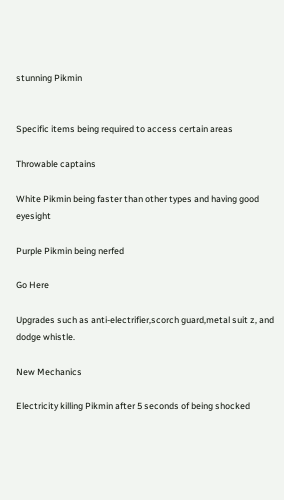stunning Pikmin


Specific items being required to access certain areas

Throwable captains

White Pikmin being faster than other types and having good eyesight

Purple Pikmin being nerfed

Go Here

Upgrades such as anti-electrifier,scorch guard,metal suit z, and dodge whistle.

New Mechanics

Electricity killing Pikmin after 5 seconds of being shocked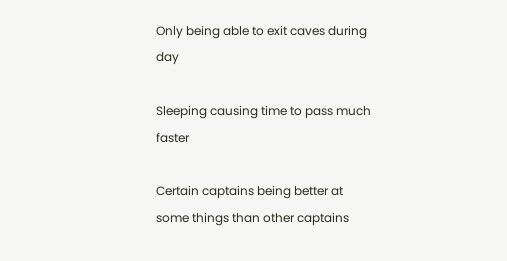Only being able to exit caves during day

Sleeping causing time to pass much faster

Certain captains being better at some things than other captains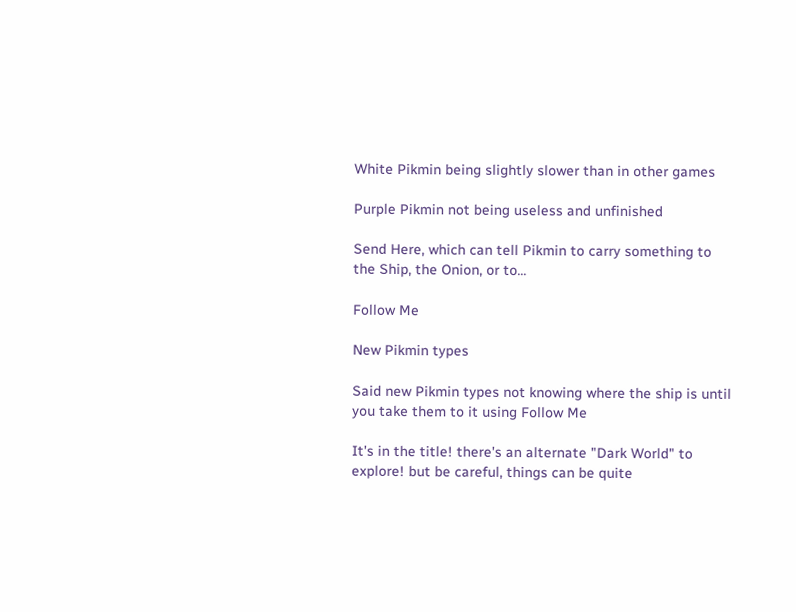White Pikmin being slightly slower than in other games

Purple Pikmin not being useless and unfinished

Send Here, which can tell Pikmin to carry something to the Ship, the Onion, or to...

Follow Me

New Pikmin types

Said new Pikmin types not knowing where the ship is until you take them to it using Follow Me

It's in the title! there's an alternate "Dark World" to explore! but be careful, things can be quite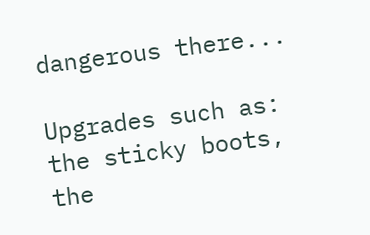dangerous there...

Upgrades such as: the sticky boots, the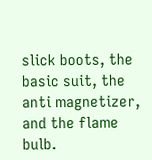slick boots, the basic suit, the anti magnetizer, and the flame bulb.